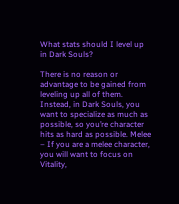What stats should I level up in Dark Souls?

There is no reason or advantage to be gained from leveling up all of them. Instead, in Dark Souls, you want to specialize as much as possible, so you’re character hits as hard as possible. Melee – If you are a melee character, you will want to focus on Vitality,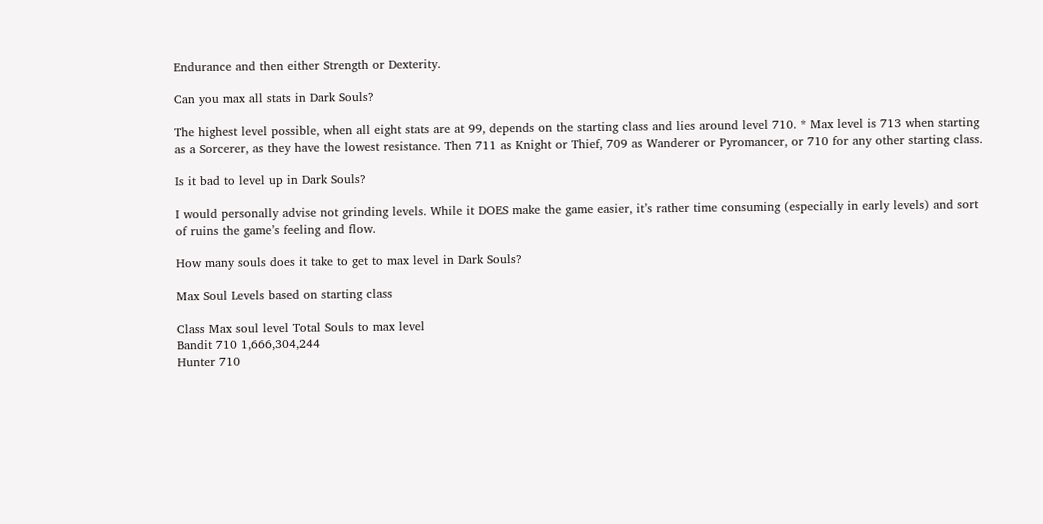Endurance and then either Strength or Dexterity.

Can you max all stats in Dark Souls?

The highest level possible, when all eight stats are at 99, depends on the starting class and lies around level 710. * Max level is 713 when starting as a Sorcerer, as they have the lowest resistance. Then 711 as Knight or Thief, 709 as Wanderer or Pyromancer, or 710 for any other starting class.

Is it bad to level up in Dark Souls?

I would personally advise not grinding levels. While it DOES make the game easier, it’s rather time consuming (especially in early levels) and sort of ruins the game’s feeling and flow.

How many souls does it take to get to max level in Dark Souls?

Max Soul Levels based on starting class

Class Max soul level Total Souls to max level
Bandit 710 1,666,304,244
Hunter 710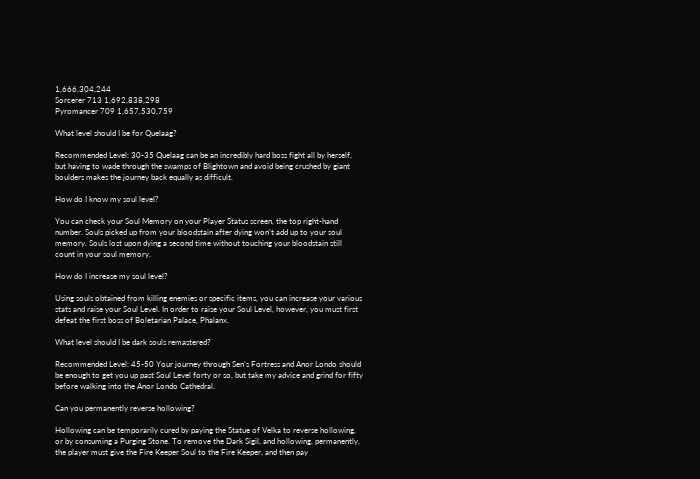1,666,304,244
Sorcerer 713 1,692,838,298
Pyromancer 709 1,657,530,759

What level should I be for Quelaag?

Recommended Level: 30-35 Quelaag can be an incredibly hard boss fight all by herself, but having to wade through the swamps of Blightown and avoid being crushed by giant boulders makes the journey back equally as difficult.

How do I know my soul level?

You can check your Soul Memory on your Player Status screen, the top right-hand number. Souls picked up from your bloodstain after dying won’t add up to your soul memory. Souls lost upon dying a second time without touching your bloodstain still count in your soul memory.

How do I increase my soul level?

Using souls obtained from killing enemies or specific items, you can increase your various stats and raise your Soul Level. In order to raise your Soul Level, however, you must first defeat the first boss of Boletarian Palace, Phalanx.

What level should I be dark souls remastered?

Recommended Level: 45-50 Your journey through Sen’s Fortress and Anor Londo should be enough to get you up past Soul Level forty or so, but take my advice and grind for fifty before walking into the Anor Londo Cathedral.

Can you permanently reverse hollowing?

Hollowing can be temporarily cured by paying the Statue of Velka to reverse hollowing, or by consuming a Purging Stone. To remove the Dark Sigil, and hollowing, permanently, the player must give the Fire Keeper Soul to the Fire Keeper, and then pay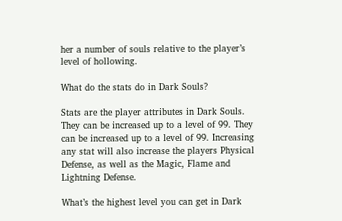her a number of souls relative to the player’s level of hollowing.

What do the stats do in Dark Souls?

Stats are the player attributes in Dark Souls. They can be increased up to a level of 99. They can be increased up to a level of 99. Increasing any stat will also increase the players Physical Defense, as well as the Magic, Flame and Lightning Defense.

What’s the highest level you can get in Dark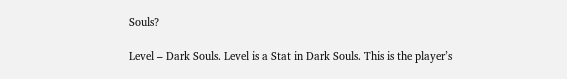Souls?

Level – Dark Souls. Level is a Stat in Dark Souls. This is the player’s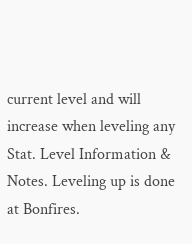current level and will increase when leveling any Stat. Level Information & Notes. Leveling up is done at Bonfires.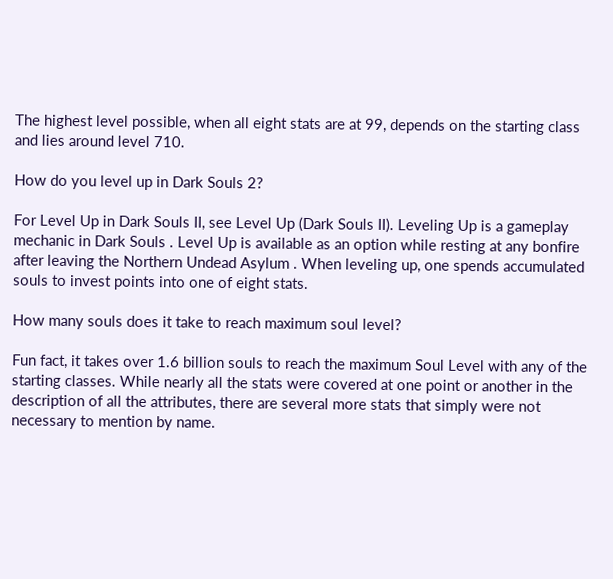The highest level possible, when all eight stats are at 99, depends on the starting class and lies around level 710.

How do you level up in Dark Souls 2?

For Level Up in Dark Souls II, see Level Up (Dark Souls II). Leveling Up is a gameplay mechanic in Dark Souls . Level Up is available as an option while resting at any bonfire after leaving the Northern Undead Asylum . When leveling up, one spends accumulated souls to invest points into one of eight stats.

How many souls does it take to reach maximum soul level?

Fun fact, it takes over 1.6 billion souls to reach the maximum Soul Level with any of the starting classes. While nearly all the stats were covered at one point or another in the description of all the attributes, there are several more stats that simply were not necessary to mention by name.